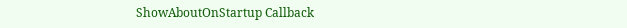ShowAboutOnStartup Callback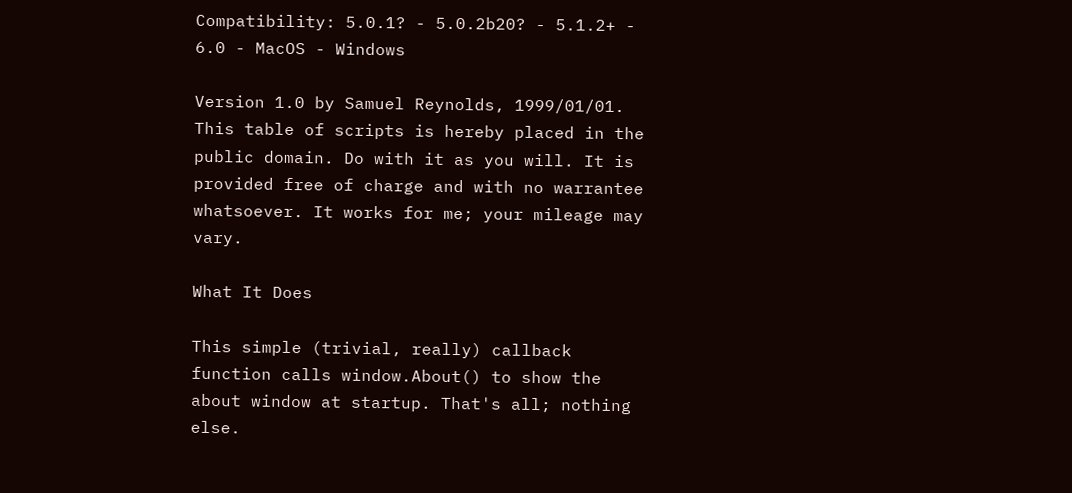Compatibility: 5.0.1? - 5.0.2b20? - 5.1.2+ - 6.0 - MacOS - Windows

Version 1.0 by Samuel Reynolds, 1999/01/01.
This table of scripts is hereby placed in the public domain. Do with it as you will. It is provided free of charge and with no warrantee whatsoever. It works for me; your mileage may vary.

What It Does

This simple (trivial, really) callback function calls window.About() to show the about window at startup. That's all; nothing else.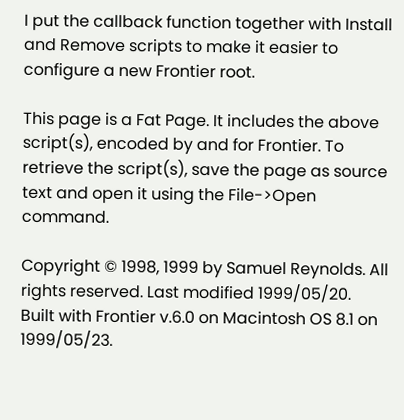I put the callback function together with Install and Remove scripts to make it easier to configure a new Frontier root.

This page is a Fat Page. It includes the above script(s), encoded by and for Frontier. To retrieve the script(s), save the page as source text and open it using the File->Open command.

Copyright © 1998, 1999 by Samuel Reynolds. All rights reserved. Last modified 1999/05/20.
Built with Frontier v.6.0 on Macintosh OS 8.1 on 1999/05/23.